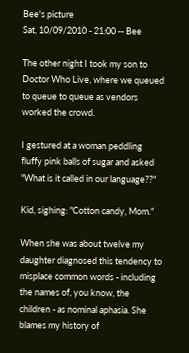Bee's picture
Sat, 10/09/2010 - 21:00 -- Bee

The other night I took my son to Doctor Who Live, where we queued to queue to queue as vendors worked the crowd.

I gestured at a woman peddling fluffy pink balls of sugar and asked "What is it called in our language??"

Kid, sighing: "Cotton candy, Mom."

When she was about twelve my daughter diagnosed this tendency to misplace common words - including the names of, you know, the children - as nominal aphasia. She blames my history of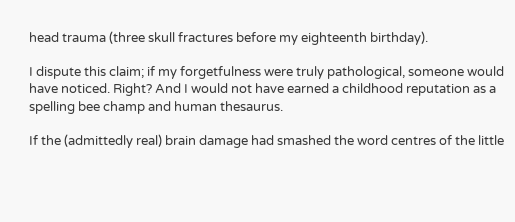head trauma (three skull fractures before my eighteenth birthday).

I dispute this claim; if my forgetfulness were truly pathological, someone would have noticed. Right? And I would not have earned a childhood reputation as a spelling bee champ and human thesaurus.

If the (admittedly real) brain damage had smashed the word centres of the little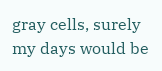gray cells, surely my days would be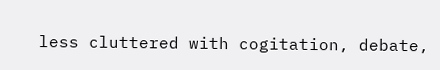less cluttered with cogitation, debate,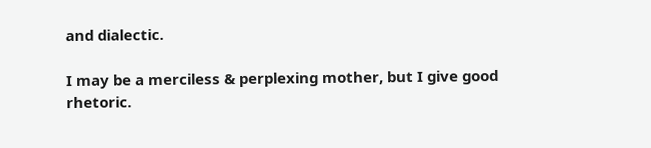and dialectic.

I may be a merciless & perplexing mother, but I give good rhetoric.